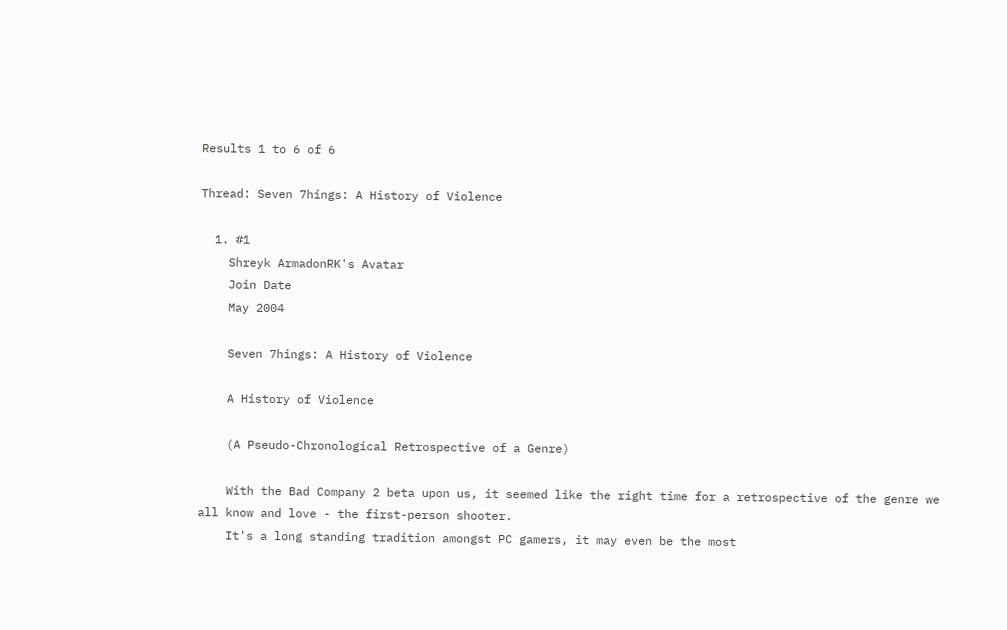Results 1 to 6 of 6

Thread: Seven 7hings: A History of Violence

  1. #1
    Shreyk ArmadonRK's Avatar
    Join Date
    May 2004

    Seven 7hings: A History of Violence

    A History of Violence

    (A Pseudo-Chronological Retrospective of a Genre)

    With the Bad Company 2 beta upon us, it seemed like the right time for a retrospective of the genre we all know and love - the first-person shooter.
    It's a long standing tradition amongst PC gamers, it may even be the most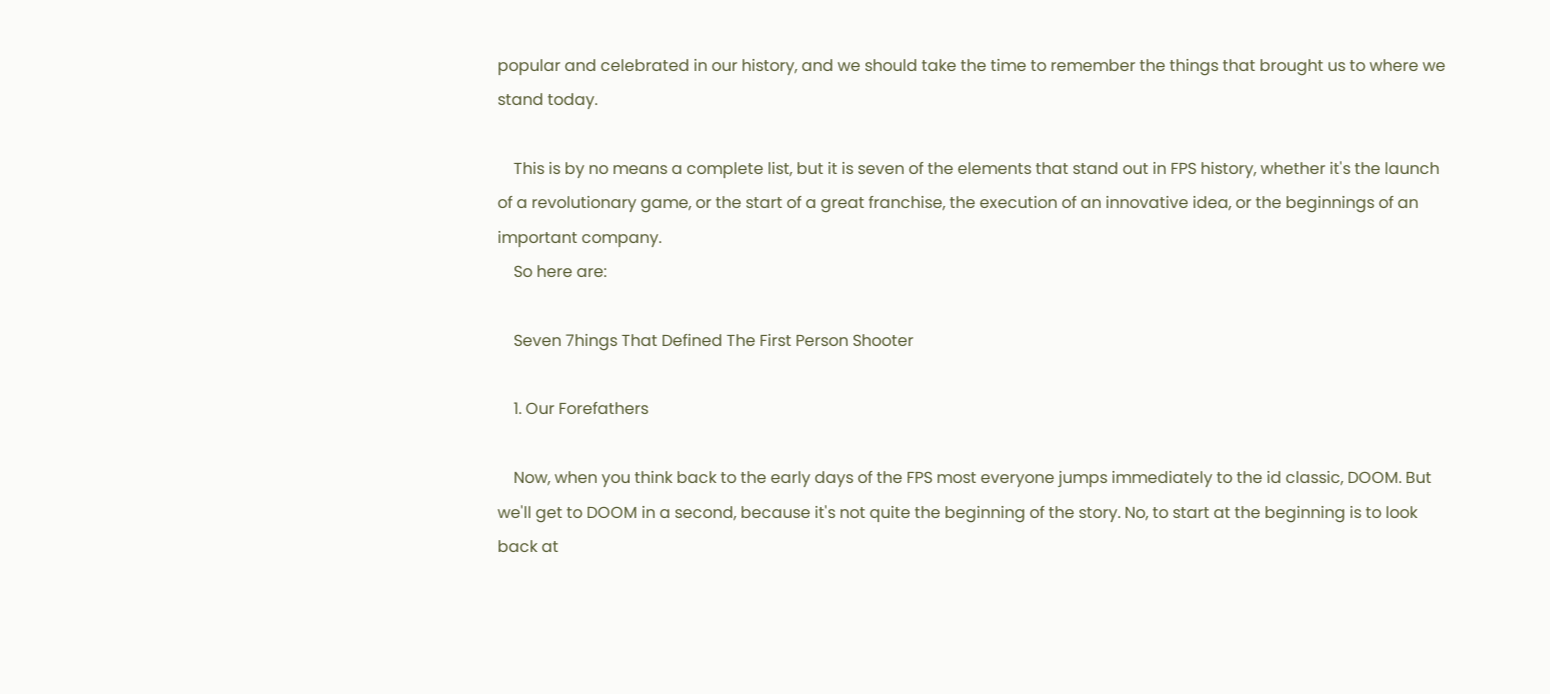popular and celebrated in our history, and we should take the time to remember the things that brought us to where we stand today.

    This is by no means a complete list, but it is seven of the elements that stand out in FPS history, whether it's the launch of a revolutionary game, or the start of a great franchise, the execution of an innovative idea, or the beginnings of an important company.
    So here are:

    Seven 7hings That Defined The First Person Shooter

    1. Our Forefathers

    Now, when you think back to the early days of the FPS most everyone jumps immediately to the id classic, DOOM. But we'll get to DOOM in a second, because it's not quite the beginning of the story. No, to start at the beginning is to look back at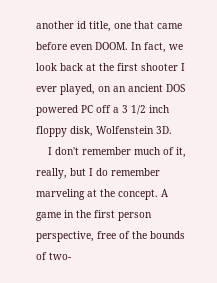another id title, one that came before even DOOM. In fact, we look back at the first shooter I ever played, on an ancient DOS powered PC off a 3 1/2 inch floppy disk, Wolfenstein 3D.
    I don't remember much of it, really, but I do remember marveling at the concept. A game in the first person perspective, free of the bounds of two-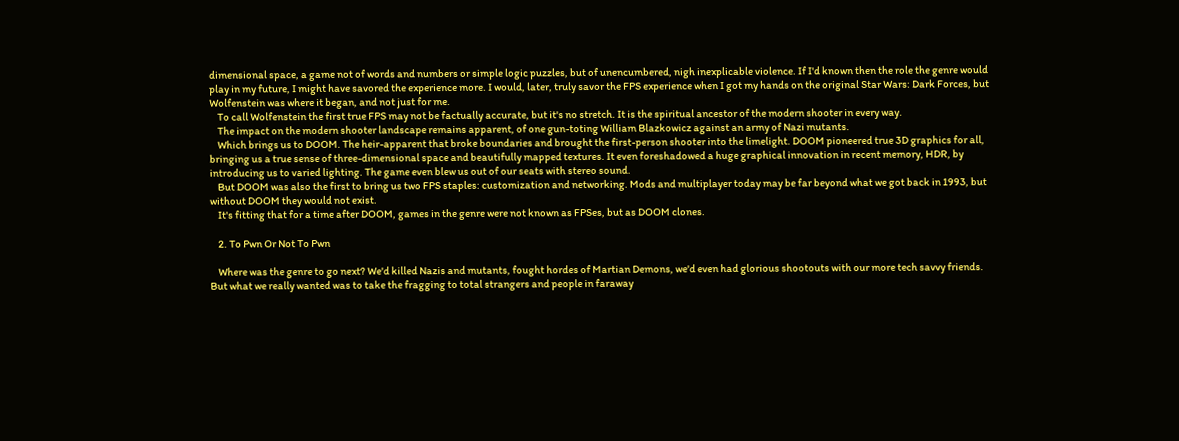dimensional space, a game not of words and numbers or simple logic puzzles, but of unencumbered, nigh inexplicable violence. If I'd known then the role the genre would play in my future, I might have savored the experience more. I would, later, truly savor the FPS experience when I got my hands on the original Star Wars: Dark Forces, but Wolfenstein was where it began, and not just for me.
    To call Wolfenstein the first true FPS may not be factually accurate, but it's no stretch. It is the spiritual ancestor of the modern shooter in every way.
    The impact on the modern shooter landscape remains apparent, of one gun-toting William Blazkowicz against an army of Nazi mutants.
    Which brings us to DOOM. The heir-apparent that broke boundaries and brought the first-person shooter into the limelight. DOOM pioneered true 3D graphics for all, bringing us a true sense of three-dimensional space and beautifully mapped textures. It even foreshadowed a huge graphical innovation in recent memory, HDR, by introducing us to varied lighting. The game even blew us out of our seats with stereo sound.
    But DOOM was also the first to bring us two FPS staples: customization and networking. Mods and multiplayer today may be far beyond what we got back in 1993, but without DOOM they would not exist.
    It's fitting that for a time after DOOM, games in the genre were not known as FPSes, but as DOOM clones.

    2. To Pwn Or Not To Pwn

    Where was the genre to go next? We'd killed Nazis and mutants, fought hordes of Martian Demons, we'd even had glorious shootouts with our more tech savvy friends. But what we really wanted was to take the fragging to total strangers and people in faraway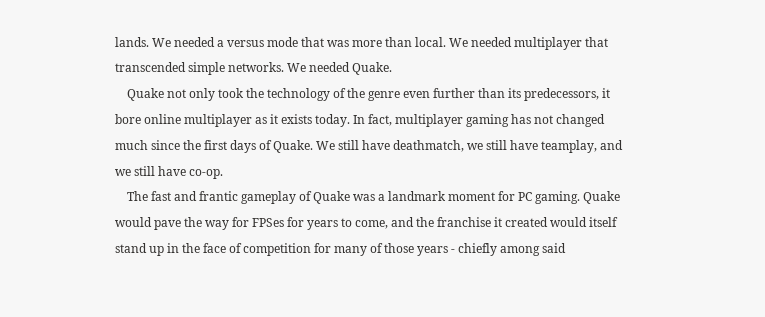lands. We needed a versus mode that was more than local. We needed multiplayer that transcended simple networks. We needed Quake.
    Quake not only took the technology of the genre even further than its predecessors, it bore online multiplayer as it exists today. In fact, multiplayer gaming has not changed much since the first days of Quake. We still have deathmatch, we still have teamplay, and we still have co-op.
    The fast and frantic gameplay of Quake was a landmark moment for PC gaming. Quake would pave the way for FPSes for years to come, and the franchise it created would itself stand up in the face of competition for many of those years - chiefly among said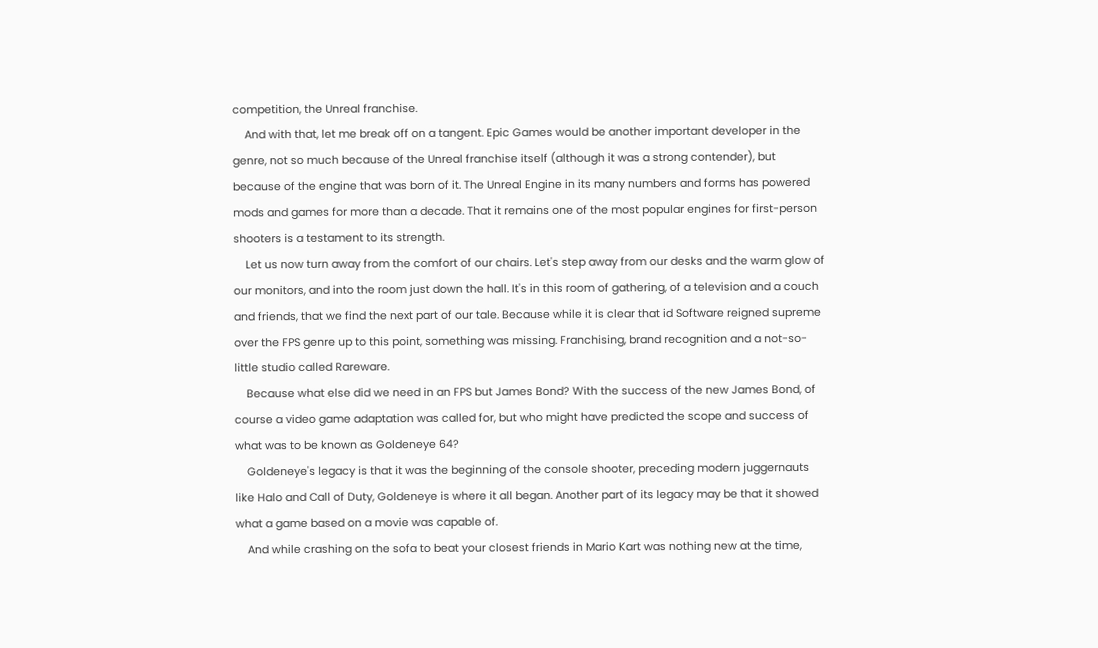competition, the Unreal franchise.
    And with that, let me break off on a tangent. Epic Games would be another important developer in the genre, not so much because of the Unreal franchise itself (although it was a strong contender), but because of the engine that was born of it. The Unreal Engine in its many numbers and forms has powered mods and games for more than a decade. That it remains one of the most popular engines for first-person shooters is a testament to its strength.
    Let us now turn away from the comfort of our chairs. Let's step away from our desks and the warm glow of our monitors, and into the room just down the hall. It's in this room of gathering, of a television and a couch and friends, that we find the next part of our tale. Because while it is clear that id Software reigned supreme over the FPS genre up to this point, something was missing. Franchising, brand recognition and a not-so-little studio called Rareware.
    Because what else did we need in an FPS but James Bond? With the success of the new James Bond, of course a video game adaptation was called for, but who might have predicted the scope and success of what was to be known as Goldeneye 64?
    Goldeneye's legacy is that it was the beginning of the console shooter, preceding modern juggernauts like Halo and Call of Duty, Goldeneye is where it all began. Another part of its legacy may be that it showed what a game based on a movie was capable of.
    And while crashing on the sofa to beat your closest friends in Mario Kart was nothing new at the time,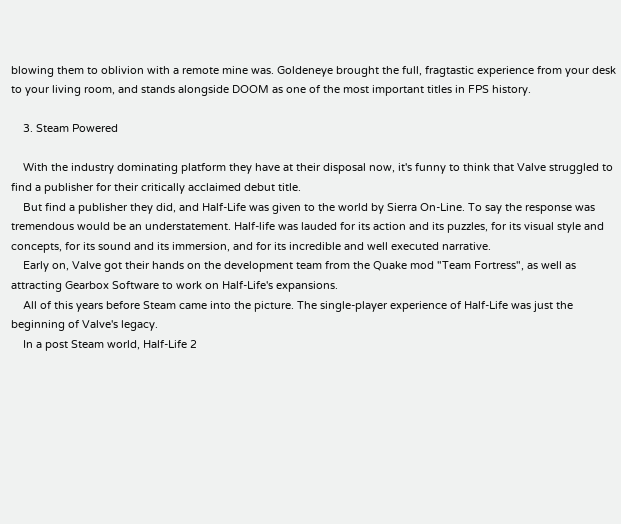blowing them to oblivion with a remote mine was. Goldeneye brought the full, fragtastic experience from your desk to your living room, and stands alongside DOOM as one of the most important titles in FPS history.

    3. Steam Powered

    With the industry dominating platform they have at their disposal now, it's funny to think that Valve struggled to find a publisher for their critically acclaimed debut title.
    But find a publisher they did, and Half-Life was given to the world by Sierra On-Line. To say the response was tremendous would be an understatement. Half-life was lauded for its action and its puzzles, for its visual style and concepts, for its sound and its immersion, and for its incredible and well executed narrative.
    Early on, Valve got their hands on the development team from the Quake mod "Team Fortress", as well as attracting Gearbox Software to work on Half-Life's expansions.
    All of this years before Steam came into the picture. The single-player experience of Half-Life was just the beginning of Valve's legacy.
    In a post Steam world, Half-Life 2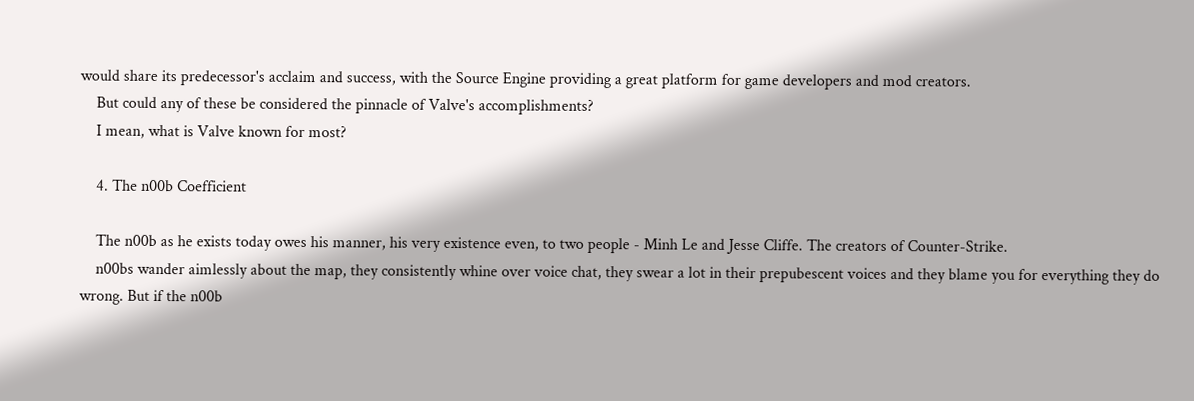would share its predecessor's acclaim and success, with the Source Engine providing a great platform for game developers and mod creators.
    But could any of these be considered the pinnacle of Valve's accomplishments?
    I mean, what is Valve known for most?

    4. The n00b Coefficient

    The n00b as he exists today owes his manner, his very existence even, to two people - Minh Le and Jesse Cliffe. The creators of Counter-Strike.
    n00bs wander aimlessly about the map, they consistently whine over voice chat, they swear a lot in their prepubescent voices and they blame you for everything they do wrong. But if the n00b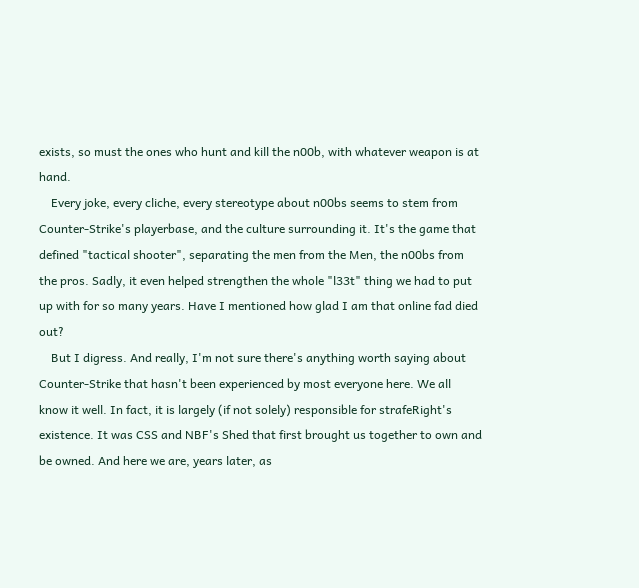exists, so must the ones who hunt and kill the n00b, with whatever weapon is at hand.
    Every joke, every cliche, every stereotype about n00bs seems to stem from Counter-Strike's playerbase, and the culture surrounding it. It's the game that defined "tactical shooter", separating the men from the Men, the n00bs from the pros. Sadly, it even helped strengthen the whole "l33t" thing we had to put up with for so many years. Have I mentioned how glad I am that online fad died out?
    But I digress. And really, I'm not sure there's anything worth saying about Counter-Strike that hasn't been experienced by most everyone here. We all know it well. In fact, it is largely (if not solely) responsible for strafeRight's existence. It was CSS and NBF's Shed that first brought us together to own and be owned. And here we are, years later, as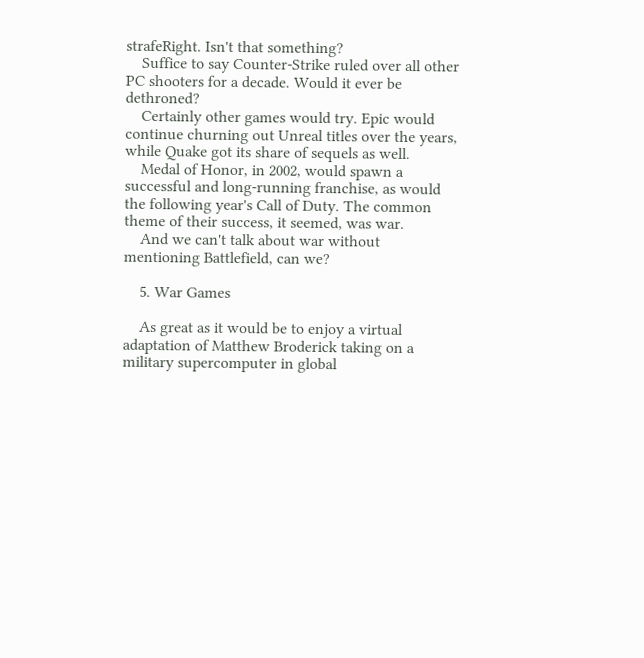strafeRight. Isn't that something?
    Suffice to say Counter-Strike ruled over all other PC shooters for a decade. Would it ever be dethroned?
    Certainly other games would try. Epic would continue churning out Unreal titles over the years, while Quake got its share of sequels as well.
    Medal of Honor, in 2002, would spawn a successful and long-running franchise, as would the following year's Call of Duty. The common theme of their success, it seemed, was war.
    And we can't talk about war without mentioning Battlefield, can we?

    5. War Games

    As great as it would be to enjoy a virtual adaptation of Matthew Broderick taking on a military supercomputer in global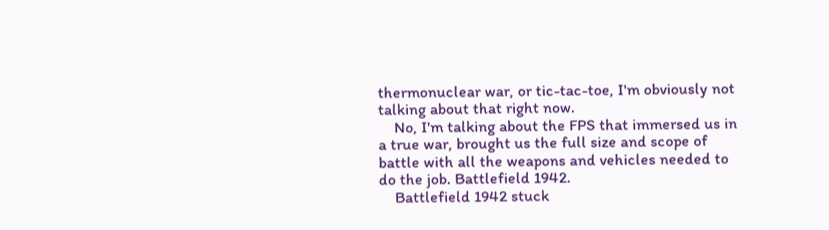thermonuclear war, or tic-tac-toe, I'm obviously not talking about that right now.
    No, I'm talking about the FPS that immersed us in a true war, brought us the full size and scope of battle with all the weapons and vehicles needed to do the job. Battlefield 1942.
    Battlefield 1942 stuck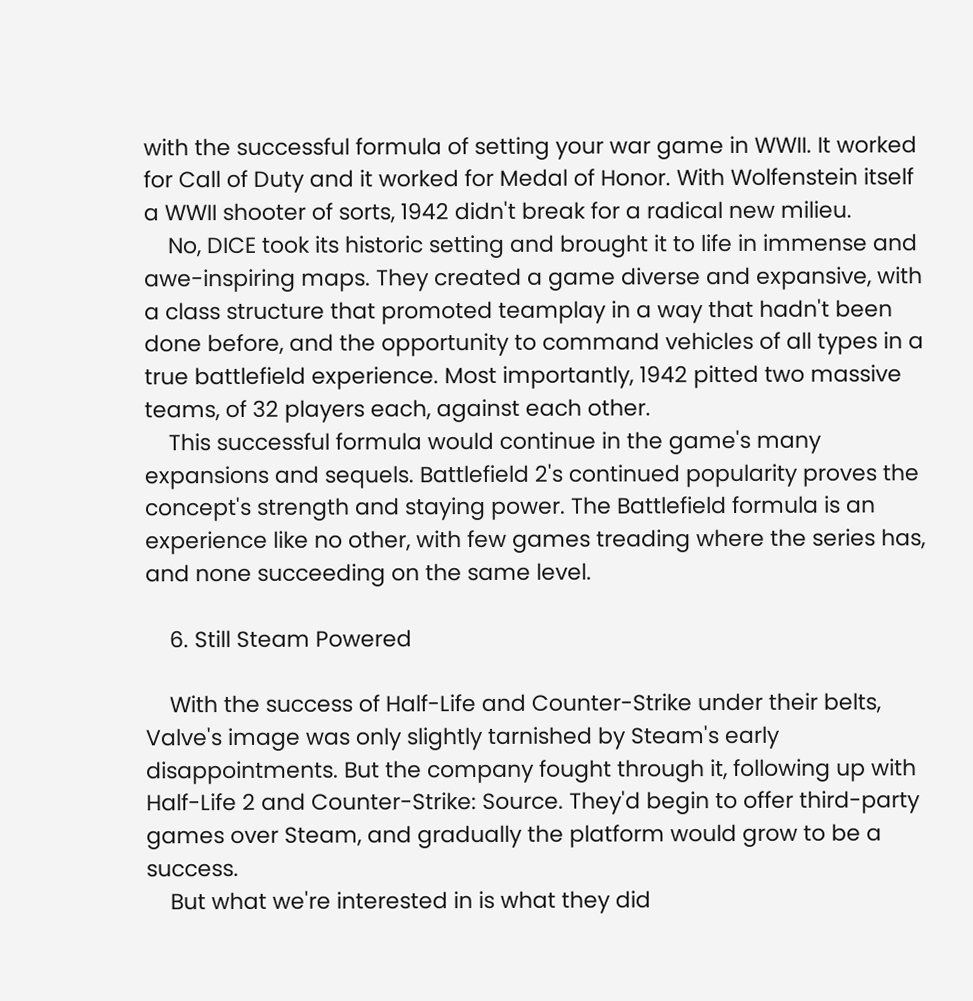with the successful formula of setting your war game in WWII. It worked for Call of Duty and it worked for Medal of Honor. With Wolfenstein itself a WWII shooter of sorts, 1942 didn't break for a radical new milieu.
    No, DICE took its historic setting and brought it to life in immense and awe-inspiring maps. They created a game diverse and expansive, with a class structure that promoted teamplay in a way that hadn't been done before, and the opportunity to command vehicles of all types in a true battlefield experience. Most importantly, 1942 pitted two massive teams, of 32 players each, against each other.
    This successful formula would continue in the game's many expansions and sequels. Battlefield 2's continued popularity proves the concept's strength and staying power. The Battlefield formula is an experience like no other, with few games treading where the series has, and none succeeding on the same level.

    6. Still Steam Powered

    With the success of Half-Life and Counter-Strike under their belts, Valve's image was only slightly tarnished by Steam's early disappointments. But the company fought through it, following up with Half-Life 2 and Counter-Strike: Source. They'd begin to offer third-party games over Steam, and gradually the platform would grow to be a success.
    But what we're interested in is what they did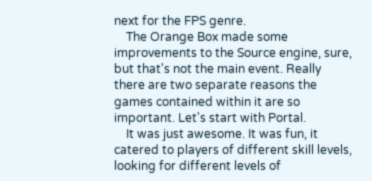next for the FPS genre.
    The Orange Box made some improvements to the Source engine, sure, but that's not the main event. Really there are two separate reasons the games contained within it are so important. Let's start with Portal.
    It was just awesome. It was fun, it catered to players of different skill levels, looking for different levels of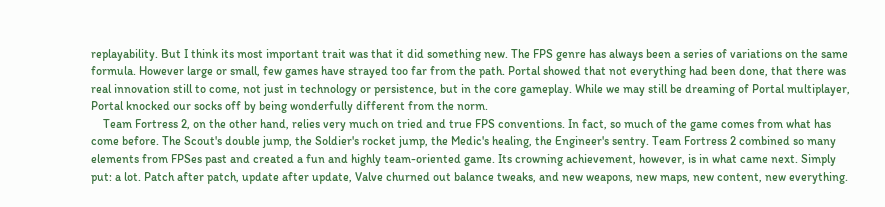replayability. But I think its most important trait was that it did something new. The FPS genre has always been a series of variations on the same formula. However large or small, few games have strayed too far from the path. Portal showed that not everything had been done, that there was real innovation still to come, not just in technology or persistence, but in the core gameplay. While we may still be dreaming of Portal multiplayer, Portal knocked our socks off by being wonderfully different from the norm.
    Team Fortress 2, on the other hand, relies very much on tried and true FPS conventions. In fact, so much of the game comes from what has come before. The Scout's double jump, the Soldier's rocket jump, the Medic's healing, the Engineer's sentry. Team Fortress 2 combined so many elements from FPSes past and created a fun and highly team-oriented game. Its crowning achievement, however, is in what came next. Simply put: a lot. Patch after patch, update after update, Valve churned out balance tweaks, and new weapons, new maps, new content, new everything.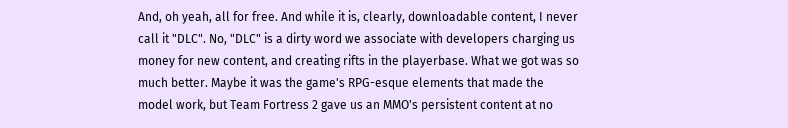And, oh yeah, all for free. And while it is, clearly, downloadable content, I never call it "DLC". No, "DLC" is a dirty word we associate with developers charging us money for new content, and creating rifts in the playerbase. What we got was so much better. Maybe it was the game's RPG-esque elements that made the model work, but Team Fortress 2 gave us an MMO's persistent content at no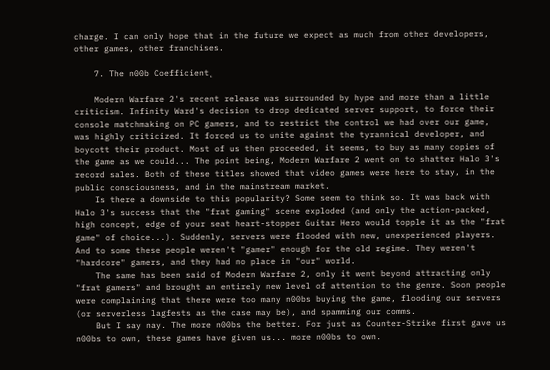charge. I can only hope that in the future we expect as much from other developers, other games, other franchises.

    7. The n00b Coefficient˛

    Modern Warfare 2's recent release was surrounded by hype and more than a little criticism. Infinity Ward's decision to drop dedicated server support, to force their console matchmaking on PC gamers, and to restrict the control we had over our game, was highly criticized. It forced us to unite against the tyrannical developer, and boycott their product. Most of us then proceeded, it seems, to buy as many copies of the game as we could... The point being, Modern Warfare 2 went on to shatter Halo 3's record sales. Both of these titles showed that video games were here to stay, in the public consciousness, and in the mainstream market.
    Is there a downside to this popularity? Some seem to think so. It was back with Halo 3's success that the "frat gaming" scene exploded (and only the action-packed, high concept, edge of your seat heart-stopper Guitar Hero would topple it as the "frat game" of choice...). Suddenly, servers were flooded with new, unexperienced players. And to some these people weren't "gamer" enough for the old regime. They weren't "hardcore" gamers, and they had no place in "our" world.
    The same has been said of Modern Warfare 2, only it went beyond attracting only "frat gamers" and brought an entirely new level of attention to the genre. Soon people were complaining that there were too many n00bs buying the game, flooding our servers (or serverless lagfests as the case may be), and spamming our comms.
    But I say nay. The more n00bs the better. For just as Counter-Strike first gave us n00bs to own, these games have given us... more n00bs to own.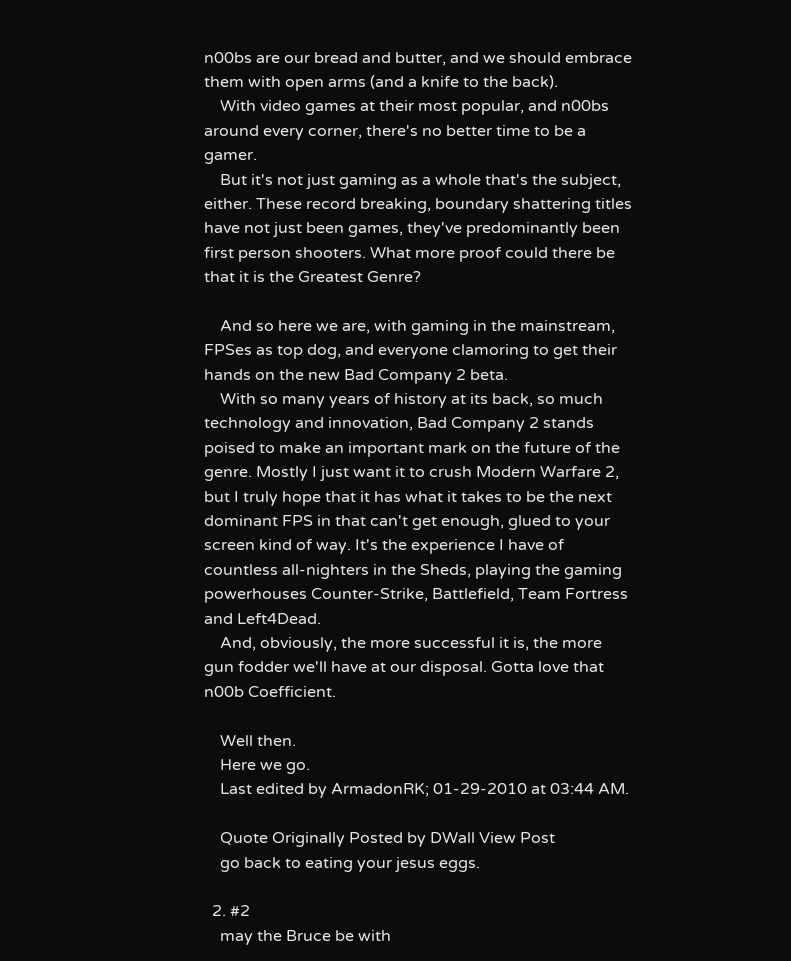n00bs are our bread and butter, and we should embrace them with open arms (and a knife to the back).
    With video games at their most popular, and n00bs around every corner, there's no better time to be a gamer.
    But it's not just gaming as a whole that's the subject, either. These record breaking, boundary shattering titles have not just been games, they've predominantly been first person shooters. What more proof could there be that it is the Greatest Genre?

    And so here we are, with gaming in the mainstream, FPSes as top dog, and everyone clamoring to get their hands on the new Bad Company 2 beta.
    With so many years of history at its back, so much technology and innovation, Bad Company 2 stands poised to make an important mark on the future of the genre. Mostly I just want it to crush Modern Warfare 2, but I truly hope that it has what it takes to be the next dominant FPS in that can't get enough, glued to your screen kind of way. It's the experience I have of countless all-nighters in the Sheds, playing the gaming powerhouses Counter-Strike, Battlefield, Team Fortress and Left4Dead.
    And, obviously, the more successful it is, the more gun fodder we'll have at our disposal. Gotta love that n00b Coefficient.

    Well then.
    Here we go.
    Last edited by ArmadonRK; 01-29-2010 at 03:44 AM.

    Quote Originally Posted by DWall View Post
    go back to eating your jesus eggs.

  2. #2
    may the Bruce be with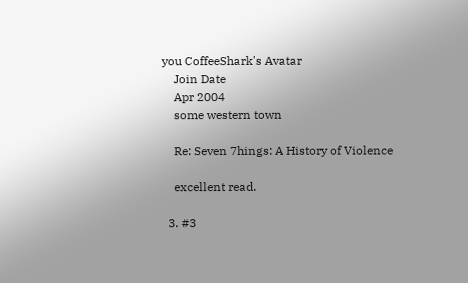you CoffeeShark's Avatar
    Join Date
    Apr 2004
    some western town

    Re: Seven 7hings: A History of Violence

    excellent read.

  3. #3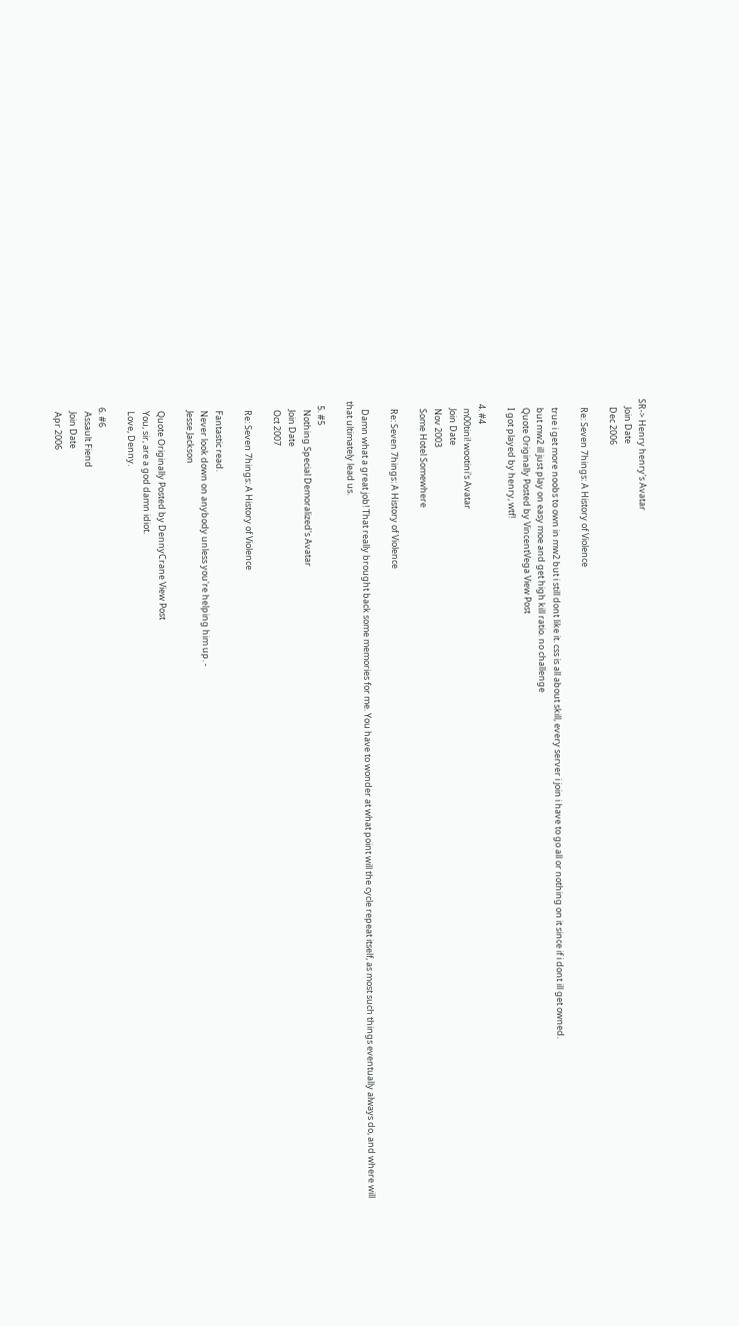SR-> Henry henry's Avatar
    Join Date
    Dec 2006

    Re: Seven 7hings: A History of Violence

    true i get more noobs to own in mw2 but i still dont like it. css is all about skill, every server i join i have to go all or nothing on it since if i dont ill get owned.
    but mw2 ill just play on easy moe and get high kill ratio. no challenge
    Quote Originally Posted by VincentVega View Post
    I got played by henry, wtf!

  4. #4
    m00tini! wootini's Avatar
    Join Date
    Nov 2003
    Some Hotel Somewhere

    Re: Seven 7hings: A History of Violence

    Damn what a great job! That really brought back some memories for me. You have to wonder at what point will the cycle repeat itself, as most such things eventually always do, and where will that ultimately lead us.

  5. #5
    Nothing Special Demoralized's Avatar
    Join Date
    Oct 2007

    Re: Seven 7hings: A History of Violence

    Fantastic read.
    Never look down on anybody unless you're helping him up. -
    Jesse Jackson

    Quote Originally Posted by DennyCrane View Post
    You, sir, are a god damn idiot.
    Love, Denny.

  6. #6
    Assault Fiend
    Join Date
    Apr 2006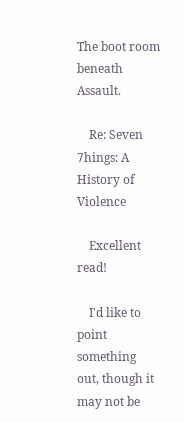The boot room beneath Assault.

    Re: Seven 7hings: A History of Violence

    Excellent read!

    I'd like to point something out, though it may not be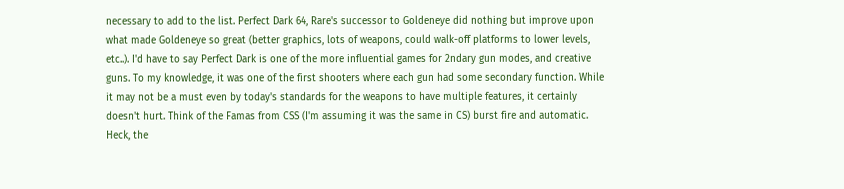necessary to add to the list. Perfect Dark 64, Rare's successor to Goldeneye did nothing but improve upon what made Goldeneye so great (better graphics, lots of weapons, could walk-off platforms to lower levels, etc..). I'd have to say Perfect Dark is one of the more influential games for 2ndary gun modes, and creative guns. To my knowledge, it was one of the first shooters where each gun had some secondary function. While it may not be a must even by today's standards for the weapons to have multiple features, it certainly doesn't hurt. Think of the Famas from CSS (I'm assuming it was the same in CS) burst fire and automatic. Heck, the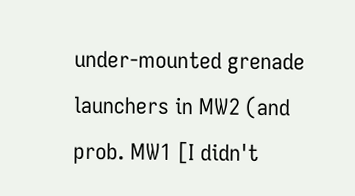under-mounted grenade launchers in MW2 (and prob. MW1 [I didn't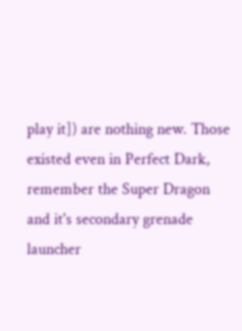play it]) are nothing new. Those existed even in Perfect Dark, remember the Super Dragon and it's secondary grenade launcher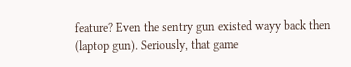feature? Even the sentry gun existed wayy back then (laptop gun). Seriously, that game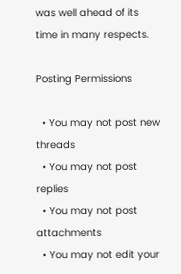was well ahead of its time in many respects.

Posting Permissions

  • You may not post new threads
  • You may not post replies
  • You may not post attachments
  • You may not edit your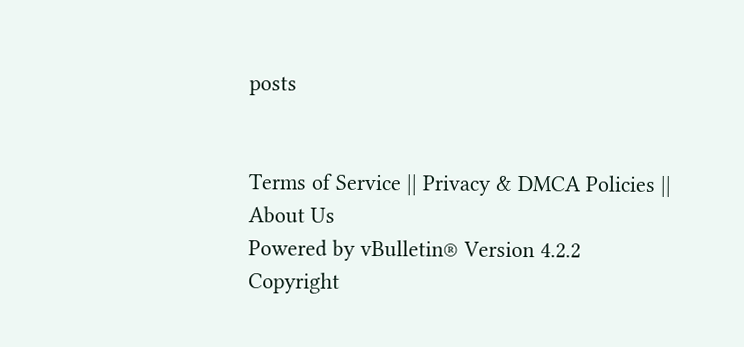posts


Terms of Service || Privacy & DMCA Policies || About Us
Powered by vBulletin® Version 4.2.2
Copyright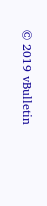© 2019 vBulletin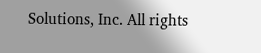Solutions, Inc. All rights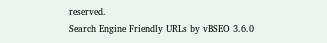reserved.
Search Engine Friendly URLs by vBSEO 3.6.0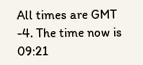All times are GMT -4. The time now is 09:21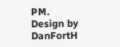PM.
Design by DanFortH